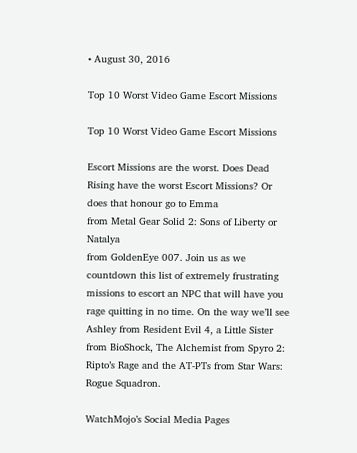• August 30, 2016

Top 10 Worst Video Game Escort Missions

Top 10 Worst Video Game Escort Missions

Escort Missions are the worst. Does Dead Rising have the worst Escort Missions? Or does that honour go to Emma
from Metal Gear Solid 2: Sons of Liberty or Natalya
from GoldenEye 007. Join us as we countdown this list of extremely frustrating missions to escort an NPC that will have you rage quitting in no time. On the way we’ll see Ashley from Resident Evil 4, a Little Sister from BioShock, The Alchemist from Spyro 2: Ripto’s Rage and the AT-PTs from Star Wars: Rogue Squadron.

WatchMojo’s Social Media Pages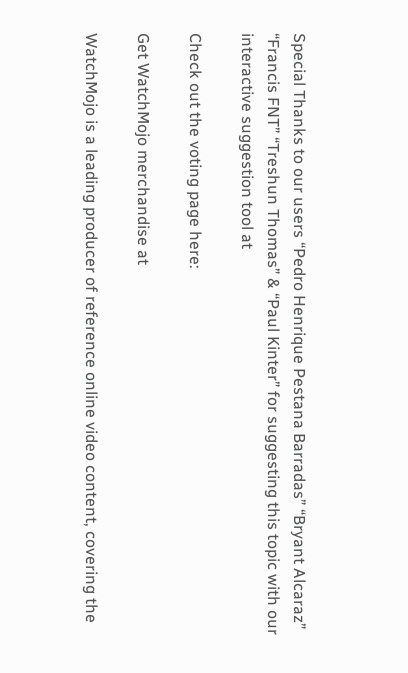Special Thanks to our users “Pedro Henrique Pestana Barradas” “Bryant Alcaraz” “Francis FNT” “Treshun Thomas” & “Paul Kinter” for suggesting this topic with our interactive suggestion tool at

Check out the voting page here:

Get WatchMojo merchandise at

WatchMojo is a leading producer of reference online video content, covering the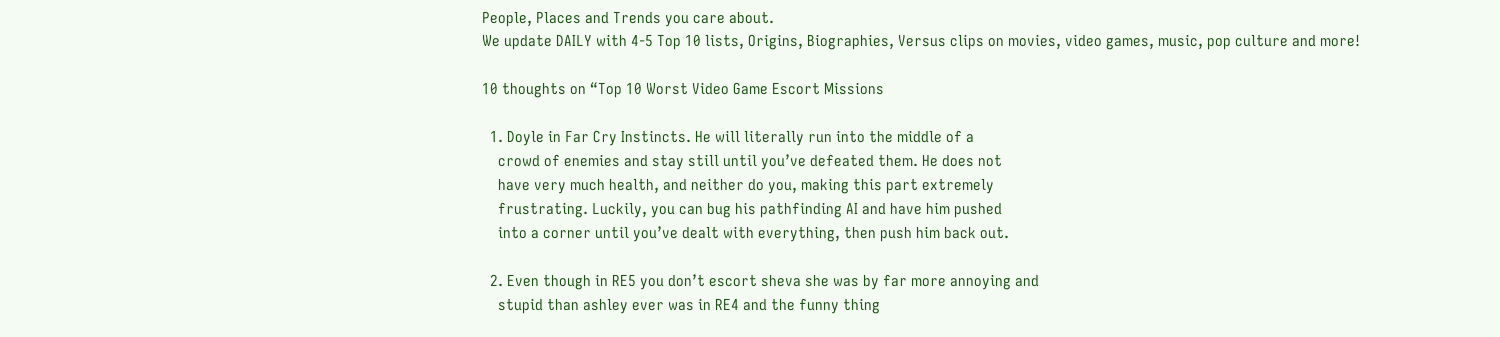People, Places and Trends you care about.
We update DAILY with 4-5 Top 10 lists, Origins, Biographies, Versus clips on movies, video games, music, pop culture and more!

10 thoughts on “Top 10 Worst Video Game Escort Missions

  1. Doyle in Far Cry Instincts. He will literally run into the middle of a
    crowd of enemies and stay still until you’ve defeated them. He does not
    have very much health, and neither do you, making this part extremely
    frustrating. Luckily, you can bug his pathfinding AI and have him pushed
    into a corner until you’ve dealt with everything, then push him back out.

  2. Even though in RE5 you don’t escort sheva she was by far more annoying and
    stupid than ashley ever was in RE4 and the funny thing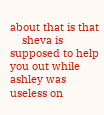about that is that
    sheva is supposed to help you out while ashley was useless on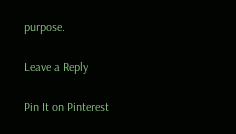purpose.

Leave a Reply

Pin It on Pinterest